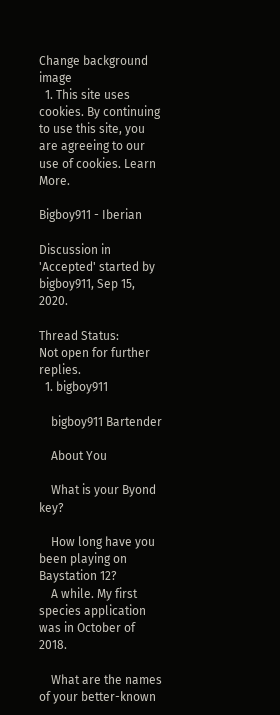Change background image
  1. This site uses cookies. By continuing to use this site, you are agreeing to our use of cookies. Learn More.

Bigboy911 - Iberian

Discussion in 'Accepted' started by bigboy911, Sep 15, 2020.

Thread Status:
Not open for further replies.
  1. bigboy911

    bigboy911 Bartender

    About You

    What is your Byond key?

    How long have you been playing on Baystation 12?
    A while. My first species application was in October of 2018.

    What are the names of your better-known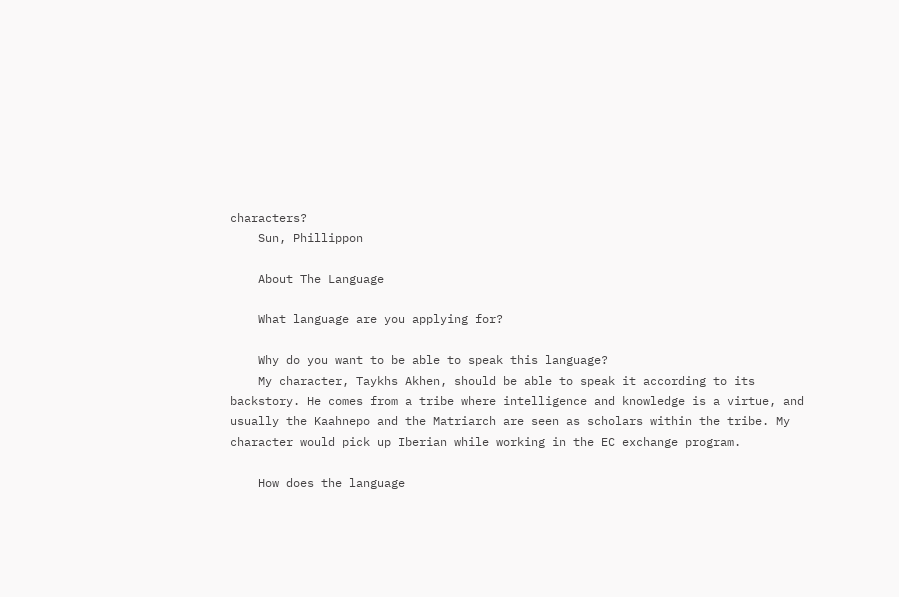characters?
    Sun, Phillippon

    About The Language

    What language are you applying for?

    Why do you want to be able to speak this language?
    My character, Taykhs Akhen, should be able to speak it according to its backstory. He comes from a tribe where intelligence and knowledge is a virtue, and usually the Kaahnepo and the Matriarch are seen as scholars within the tribe. My character would pick up Iberian while working in the EC exchange program.

    How does the language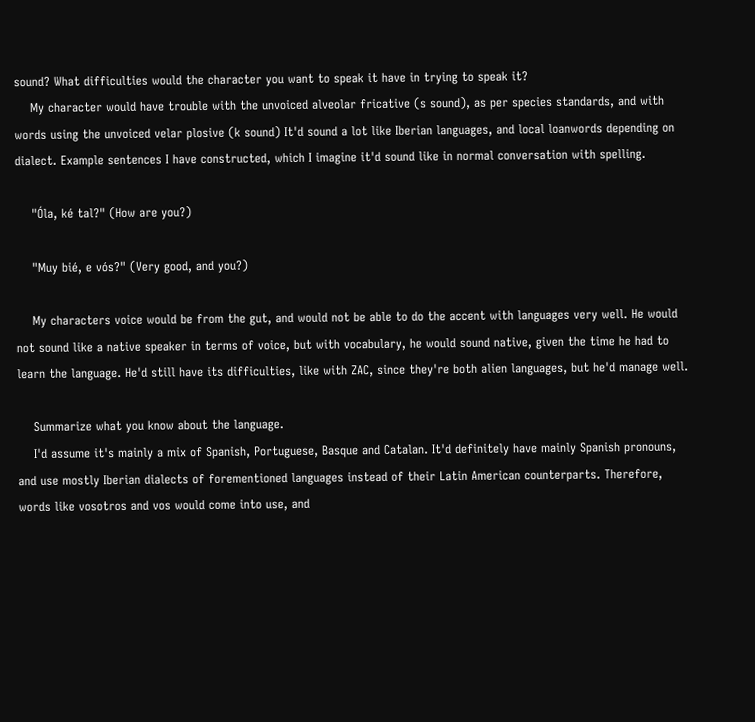sound? What difficulties would the character you want to speak it have in trying to speak it?
    My character would have trouble with the unvoiced alveolar fricative (s sound), as per species standards, and with words using the unvoiced velar plosive (k sound) It'd sound a lot like Iberian languages, and local loanwords depending on dialect. Example sentences I have constructed, which I imagine it'd sound like in normal conversation with spelling.

    "Óla, ké tal?" (How are you?)

    "Muy bié, e vós?" (Very good, and you?)

    My characters voice would be from the gut, and would not be able to do the accent with languages very well. He would not sound like a native speaker in terms of voice, but with vocabulary, he would sound native, given the time he had to learn the language. He'd still have its difficulties, like with ZAC, since they're both alien languages, but he'd manage well.

    Summarize what you know about the language.
    I'd assume it's mainly a mix of Spanish, Portuguese, Basque and Catalan. It'd definitely have mainly Spanish pronouns, and use mostly Iberian dialects of forementioned languages instead of their Latin American counterparts. Therefore, words like vosotros and vos would come into use, and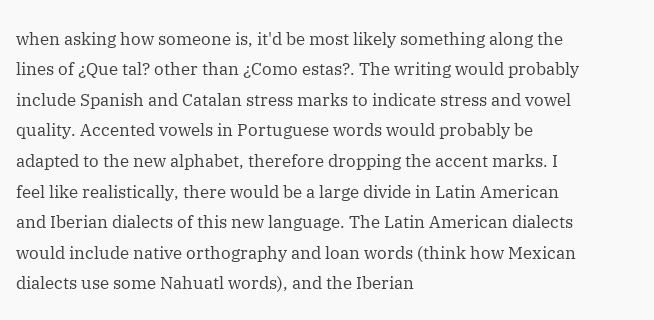when asking how someone is, it'd be most likely something along the lines of ¿Que tal? other than ¿Como estas?. The writing would probably include Spanish and Catalan stress marks to indicate stress and vowel quality. Accented vowels in Portuguese words would probably be adapted to the new alphabet, therefore dropping the accent marks. I feel like realistically, there would be a large divide in Latin American and Iberian dialects of this new language. The Latin American dialects would include native orthography and loan words (think how Mexican dialects use some Nahuatl words), and the Iberian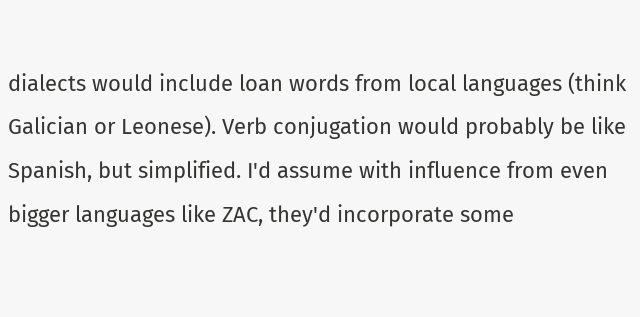dialects would include loan words from local languages (think Galician or Leonese). Verb conjugation would probably be like Spanish, but simplified. I'd assume with influence from even bigger languages like ZAC, they'd incorporate some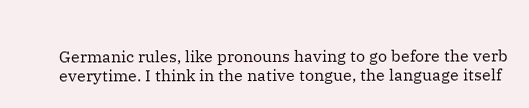Germanic rules, like pronouns having to go before the verb everytime. I think in the native tongue, the language itself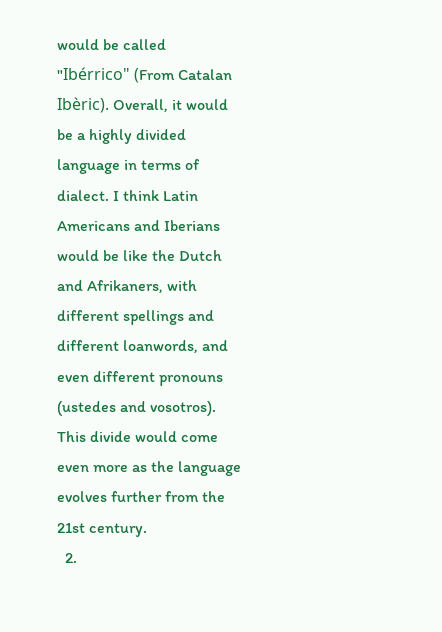would be called "Ibérrico" (From Catalan Ibèric). Overall, it would be a highly divided language in terms of dialect. I think Latin Americans and Iberians would be like the Dutch and Afrikaners, with different spellings and different loanwords, and even different pronouns (ustedes and vosotros). This divide would come even more as the language evolves further from the 21st century.
  2.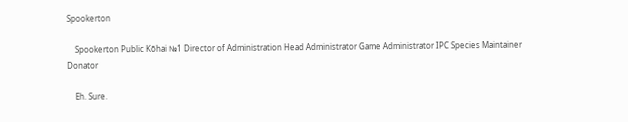Spookerton

    Spookerton Public Kōhai №1 Director of Administration Head Administrator Game Administrator IPC Species Maintainer Donator

    Eh. Sure.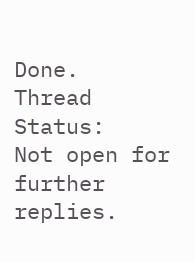Done.
Thread Status:
Not open for further replies.